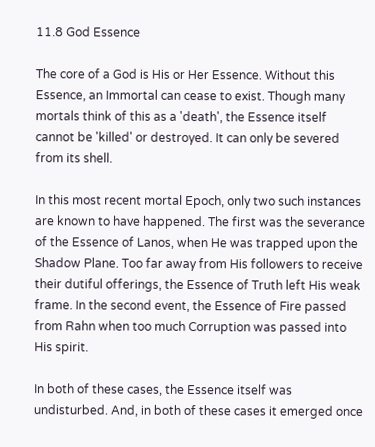11.8 God Essence

The core of a God is His or Her Essence. Without this Essence, an Immortal can cease to exist. Though many mortals think of this as a 'death', the Essence itself cannot be 'killed' or destroyed. It can only be severed from its shell.

In this most recent mortal Epoch, only two such instances are known to have happened. The first was the severance of the Essence of Lanos, when He was trapped upon the Shadow Plane. Too far away from His followers to receive their dutiful offerings, the Essence of Truth left His weak frame. In the second event, the Essence of Fire passed from Rahn when too much Corruption was passed into His spirit.

In both of these cases, the Essence itself was undisturbed. And, in both of these cases it emerged once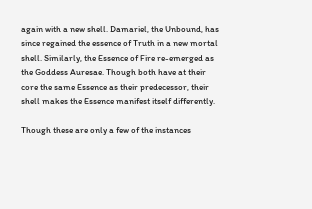again with a new shell. Damariel, the Unbound, has since regained the essence of Truth in a new mortal shell. Similarly, the Essence of Fire re-emerged as the Goddess Auresae. Though both have at their core the same Essence as their predecessor, their shell makes the Essence manifest itself differently.

Though these are only a few of the instances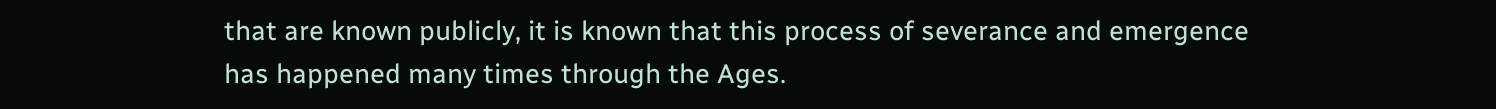that are known publicly, it is known that this process of severance and emergence has happened many times through the Ages.